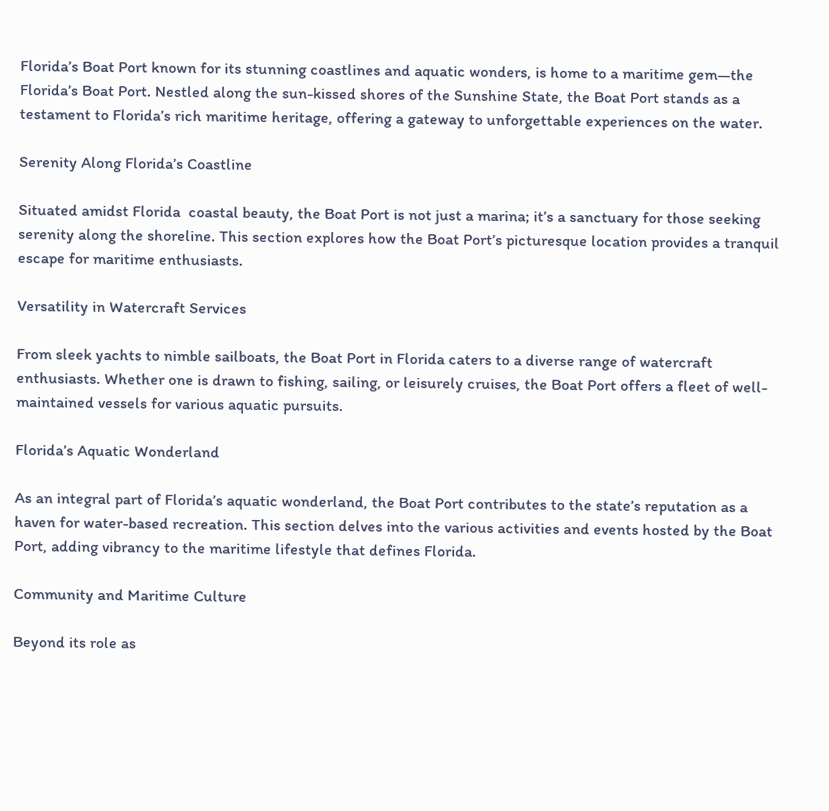Florida’s Boat Port known for its stunning coastlines and aquatic wonders, is home to a maritime gem—the Florida’s Boat Port. Nestled along the sun-kissed shores of the Sunshine State, the Boat Port stands as a testament to Florida’s rich maritime heritage, offering a gateway to unforgettable experiences on the water.

Serenity Along Florida’s Coastline

Situated amidst Florida  coastal beauty, the Boat Port is not just a marina; it’s a sanctuary for those seeking serenity along the shoreline. This section explores how the Boat Port’s picturesque location provides a tranquil escape for maritime enthusiasts.

Versatility in Watercraft Services

From sleek yachts to nimble sailboats, the Boat Port in Florida caters to a diverse range of watercraft enthusiasts. Whether one is drawn to fishing, sailing, or leisurely cruises, the Boat Port offers a fleet of well-maintained vessels for various aquatic pursuits.

Florida’s Aquatic Wonderland

As an integral part of Florida’s aquatic wonderland, the Boat Port contributes to the state’s reputation as a haven for water-based recreation. This section delves into the various activities and events hosted by the Boat Port, adding vibrancy to the maritime lifestyle that defines Florida.

Community and Maritime Culture

Beyond its role as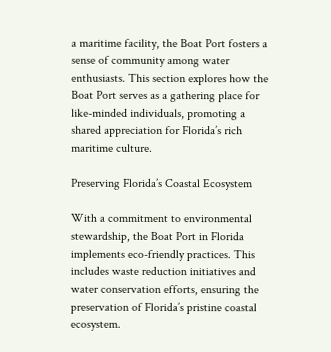a maritime facility, the Boat Port fosters a sense of community among water enthusiasts. This section explores how the Boat Port serves as a gathering place for like-minded individuals, promoting a shared appreciation for Florida’s rich maritime culture.

Preserving Florida’s Coastal Ecosystem

With a commitment to environmental stewardship, the Boat Port in Florida implements eco-friendly practices. This includes waste reduction initiatives and water conservation efforts, ensuring the preservation of Florida’s pristine coastal ecosystem.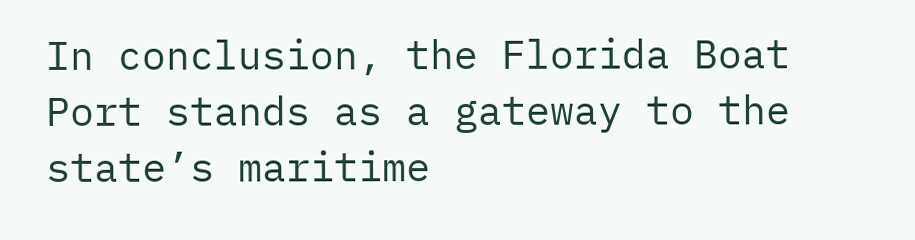In conclusion, the Florida Boat Port stands as a gateway to the state’s maritime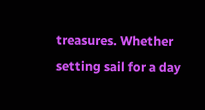treasures. Whether setting sail for a day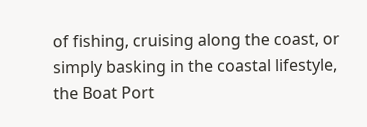of fishing, cruising along the coast, or simply basking in the coastal lifestyle, the Boat Port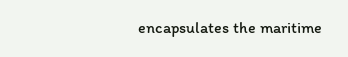encapsulates the maritime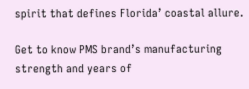spirit that defines Florida’ coastal allure.

Get to know PMS brand’s manufacturing strength and years of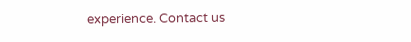experience. Contact us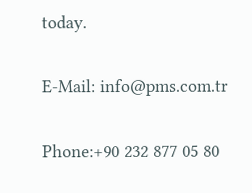today.

E-Mail: info@pms.com.tr

Phone:+90 232 877 05 80